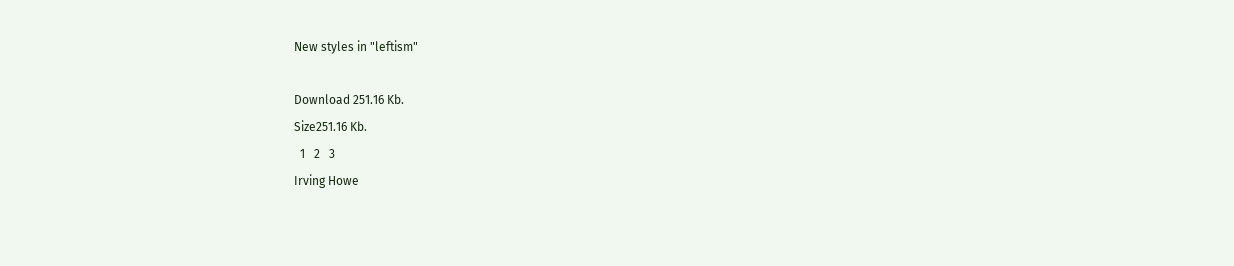New styles in "leftism"

Download 251.16 Kb.
Size251.16 Kb.
  1   2   3
Irving Howe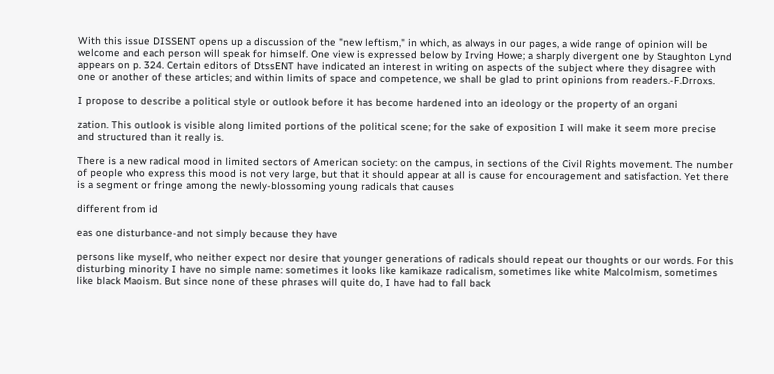With this issue DISSENT opens up a discussion of the "new leftism," in which, as always in our pages, a wide range of opinion will be welcome and each person will speak for himself. One view is expressed below by Irving Howe; a sharply divergent one by Staughton Lynd appears on p. 324. Certain editors of DtssENT have indicated an interest in writing on aspects of the subject where they disagree with one or another of these articles; and within limits of space and competence, we shall be glad to print opinions from readers.-F.Drroxs.

I propose to describe a political style or outlook before it has become hardened into an ideology or the property of an organi

zation. This outlook is visible along limited portions of the political scene; for the sake of exposition I will make it seem more precise and structured than it really is.

There is a new radical mood in limited sectors of American society: on the campus, in sections of the Civil Rights movement. The number of people who express this mood is not very large, but that it should appear at all is cause for encouragement and satisfaction. Yet there is a segment or fringe among the newly-blossoming young radicals that causes

different from id

eas one disturbance-and not simply because they have

persons like myself, who neither expect nor desire that younger generations of radicals should repeat our thoughts or our words. For this disturbing minority I have no simple name: sometimes it looks like kamikaze radicalism, sometimes like white Malcolmism, sometimes like black Maoism. But since none of these phrases will quite do, I have had to fall back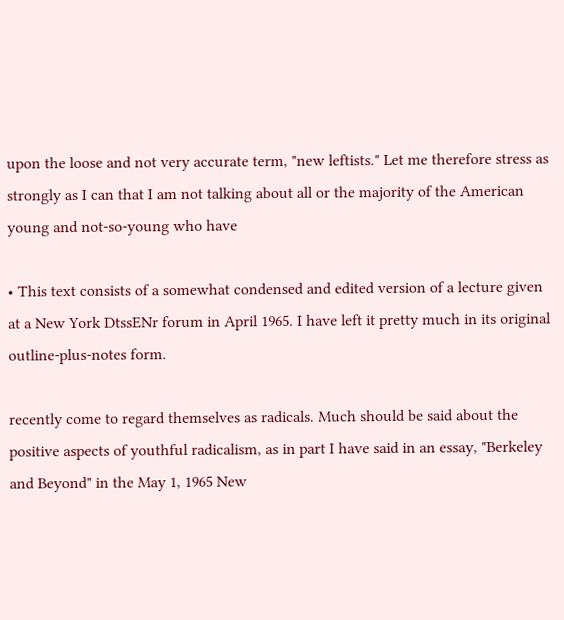upon the loose and not very accurate term, "new leftists." Let me therefore stress as strongly as I can that I am not talking about all or the majority of the American young and not-so-young who have

• This text consists of a somewhat condensed and edited version of a lecture given at a New York DtssENr forum in April 1965. I have left it pretty much in its original outline-plus-notes form.

recently come to regard themselves as radicals. Much should be said about the positive aspects of youthful radicalism, as in part I have said in an essay, "Berkeley and Beyond" in the May 1, 1965 New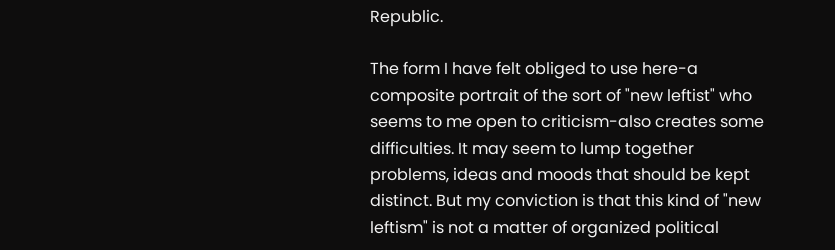Republic.

The form I have felt obliged to use here-a composite portrait of the sort of "new leftist" who seems to me open to criticism-also creates some difficulties. It may seem to lump together problems, ideas and moods that should be kept distinct. But my conviction is that this kind of "new leftism" is not a matter of organized political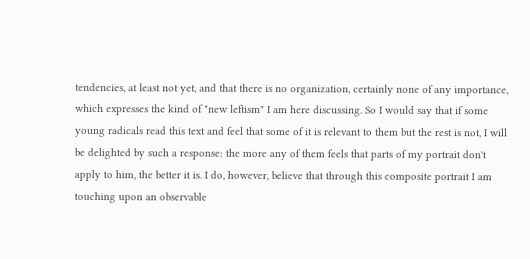tendencies, at least not yet, and that there is no organization, certainly none of any importance, which expresses the kind of "new leftism" I am here discussing. So I would say that if some young radicals read this text and feel that some of it is relevant to them but the rest is not, I will be delighted by such a response: the more any of them feels that parts of my portrait don't apply to him, the better it is. I do, however, believe that through this composite portrait I am touching upon an observable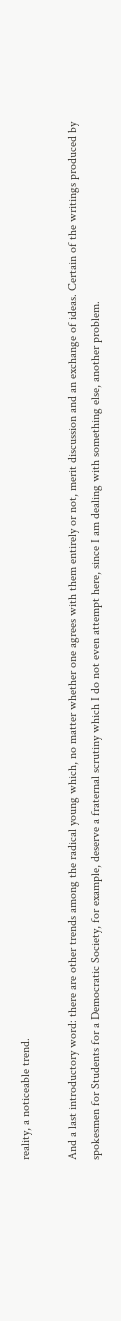reality, a noticeable trend.

And a last introductory word: there are other trends among the radical young which, no matter whether one agrees with them entirely or not, merit discussion and an exchange of ideas. Certain of the writings produced by spokesmen for Students for a Democratic Society, for example, deserve a fraternal scrutiny which I do not even attempt here, since I am dealing with something else, another problem.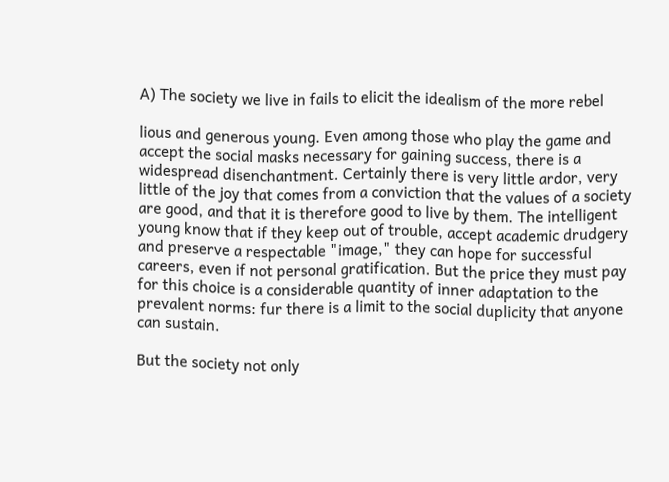A) The society we live in fails to elicit the idealism of the more rebel

lious and generous young. Even among those who play the game and accept the social masks necessary for gaining success, there is a widespread disenchantment. Certainly there is very little ardor, very little of the joy that comes from a conviction that the values of a society are good, and that it is therefore good to live by them. The intelligent young know that if they keep out of trouble, accept academic drudgery and preserve a respectable "image," they can hope for successful careers, even if not personal gratification. But the price they must pay for this choice is a considerable quantity of inner adaptation to the prevalent norms: fur there is a limit to the social duplicity that anyone can sustain.

But the society not only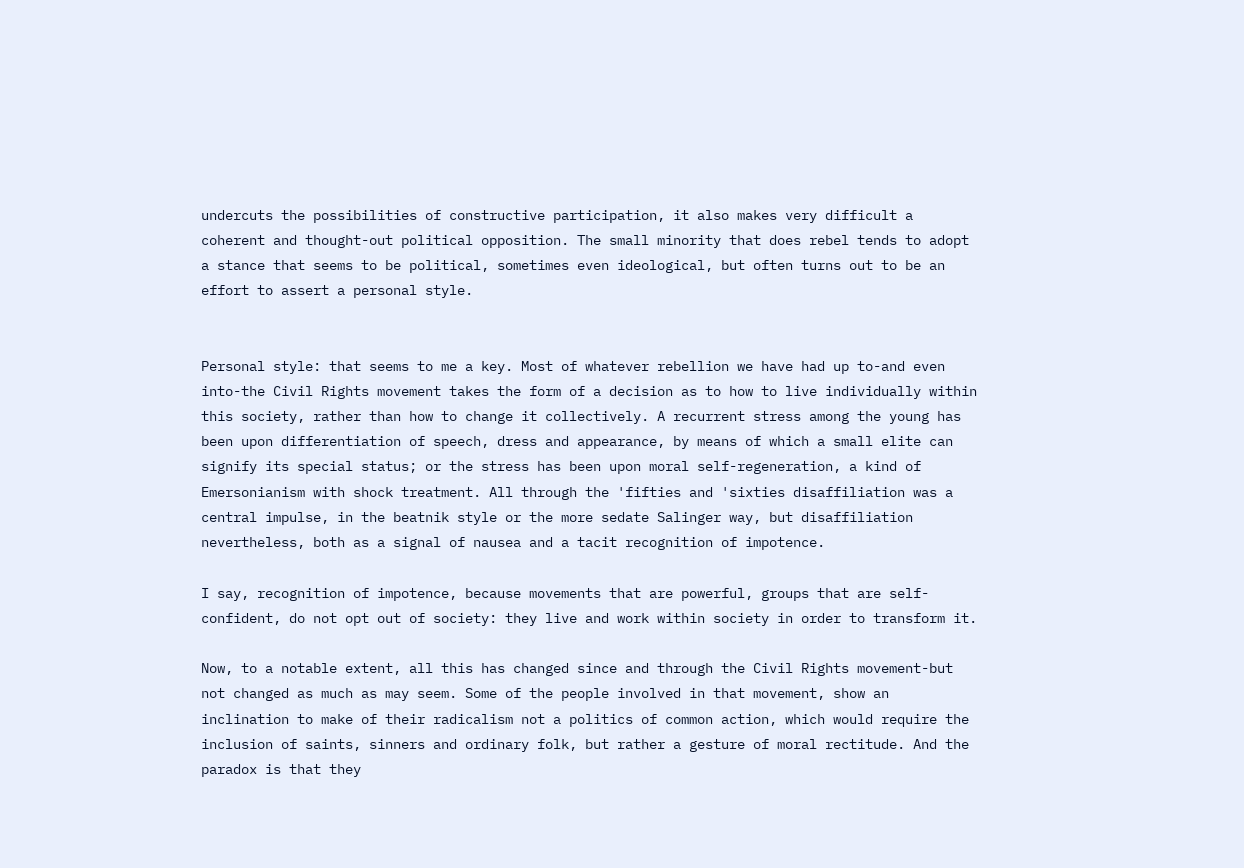undercuts the possibilities of constructive participation, it also makes very difficult a coherent and thought-out political opposition. The small minority that does rebel tends to adopt a stance that seems to be political, sometimes even ideological, but often turns out to be an effort to assert a personal style.


Personal style: that seems to me a key. Most of whatever rebellion we have had up to-and even into-the Civil Rights movement takes the form of a decision as to how to live individually within this society, rather than how to change it collectively. A recurrent stress among the young has been upon differentiation of speech, dress and appearance, by means of which a small elite can signify its special status; or the stress has been upon moral self-regeneration, a kind of Emersonianism with shock treatment. All through the 'fifties and 'sixties disaffiliation was a central impulse, in the beatnik style or the more sedate Salinger way, but disaffiliation nevertheless, both as a signal of nausea and a tacit recognition of impotence.

I say, recognition of impotence, because movements that are powerful, groups that are self-confident, do not opt out of society: they live and work within society in order to transform it.

Now, to a notable extent, all this has changed since and through the Civil Rights movement-but not changed as much as may seem. Some of the people involved in that movement, show an inclination to make of their radicalism not a politics of common action, which would require the inclusion of saints, sinners and ordinary folk, but rather a gesture of moral rectitude. And the paradox is that they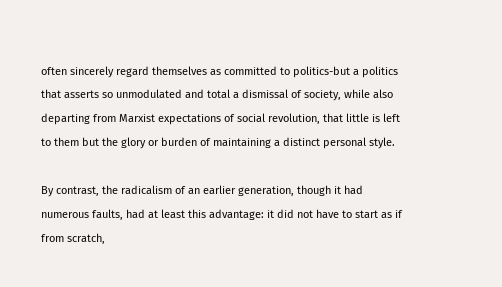often sincerely regard themselves as committed to politics-but a politics that asserts so unmodulated and total a dismissal of society, while also departing from Marxist expectations of social revolution, that little is left to them but the glory or burden of maintaining a distinct personal style.

By contrast, the radicalism of an earlier generation, though it had numerous faults, had at least this advantage: it did not have to start as if from scratch,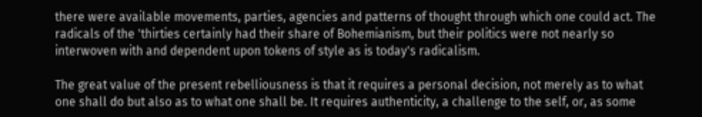there were available movements, parties, agencies and patterns of thought through which one could act. The radicals of the 'thirties certainly had their share of Bohemianism, but their politics were not nearly so interwoven with and dependent upon tokens of style as is today's radicalism.

The great value of the present rebelliousness is that it requires a personal decision, not merely as to what one shall do but also as to what one shall be. It requires authenticity, a challenge to the self, or, as some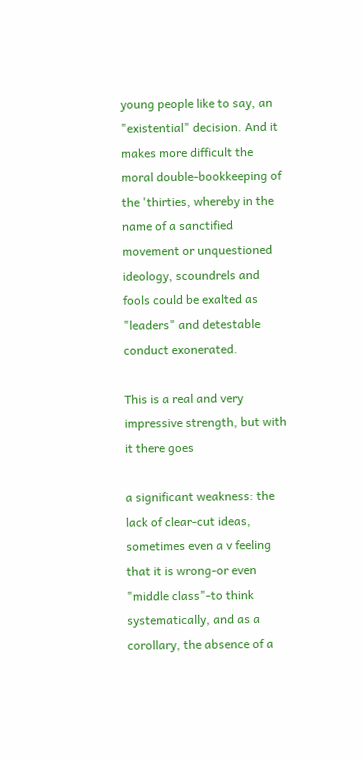young people like to say, an "existential" decision. And it makes more difficult the moral double-bookkeeping of the 'thirties, whereby in the name of a sanctified movement or unquestioned ideology, scoundrels and fools could be exalted as "leaders" and detestable conduct exonerated.

This is a real and very impressive strength, but with it there goes

a significant weakness: the lack of clear-cut ideas, sometimes even a v feeling that it is wrong-or even "middle class"-to think systematically, and as a corollary, the absence of a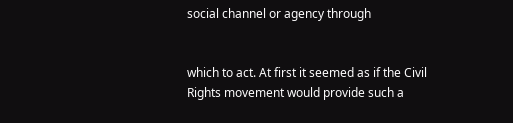social channel or agency through


which to act. At first it seemed as if the Civil Rights movement would provide such a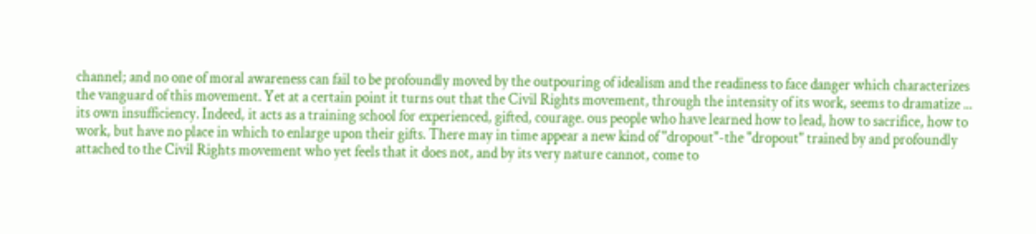channel; and no one of moral awareness can fail to be profoundly moved by the outpouring of idealism and the readiness to face danger which characterizes the vanguard of this movement. Yet at a certain point it turns out that the Civil Rights movement, through the intensity of its work, seems to dramatize ... its own insufficiency. Indeed, it acts as a training school for experienced, gifted, courage. ous people who have learned how to lead, how to sacrifice, how to work, but have no place in which to enlarge upon their gifts. There may in time appear a new kind of "dropout"-the "dropout" trained by and profoundly attached to the Civil Rights movement who yet feels that it does not, and by its very nature cannot, come to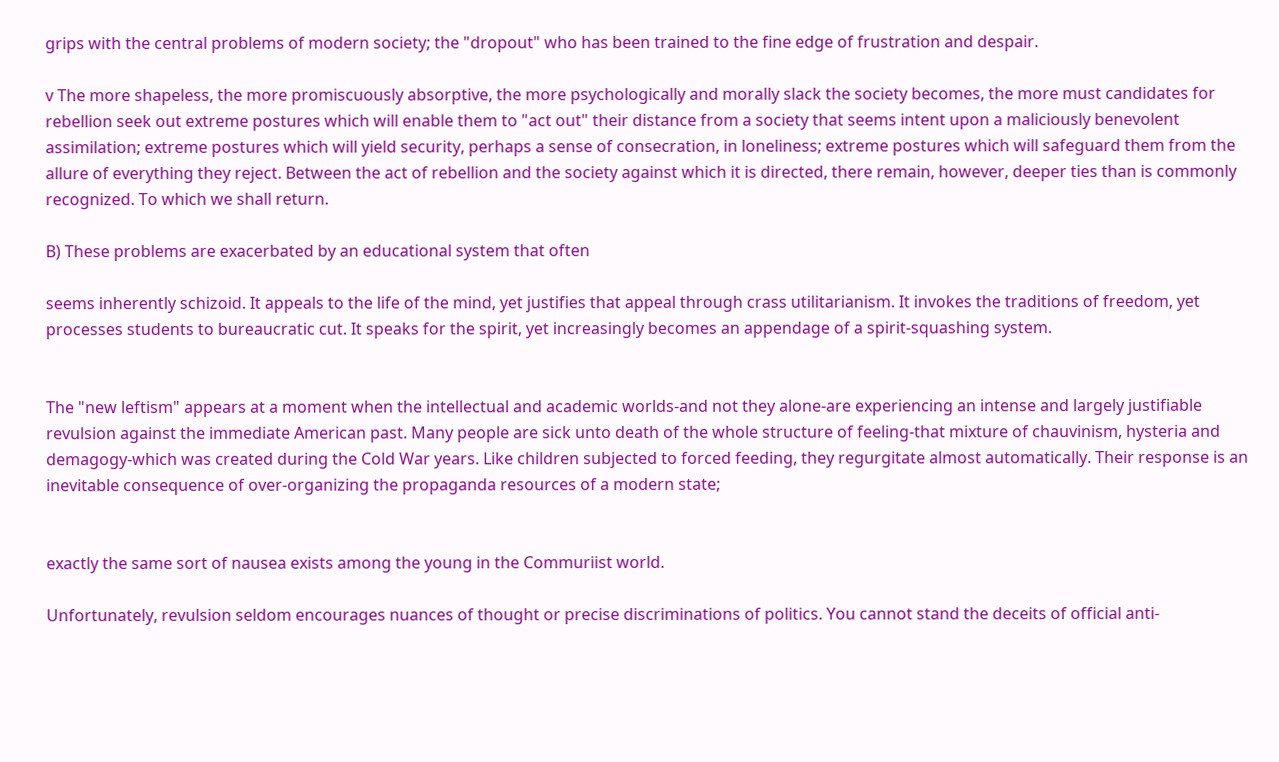grips with the central problems of modern society; the "dropout" who has been trained to the fine edge of frustration and despair.

v The more shapeless, the more promiscuously absorptive, the more psychologically and morally slack the society becomes, the more must candidates for rebellion seek out extreme postures which will enable them to "act out" their distance from a society that seems intent upon a maliciously benevolent assimilation; extreme postures which will yield security, perhaps a sense of consecration, in loneliness; extreme postures which will safeguard them from the allure of everything they reject. Between the act of rebellion and the society against which it is directed, there remain, however, deeper ties than is commonly recognized. To which we shall return.

B) These problems are exacerbated by an educational system that often

seems inherently schizoid. It appeals to the life of the mind, yet justifies that appeal through crass utilitarianism. It invokes the traditions of freedom, yet processes students to bureaucratic cut. It speaks for the spirit, yet increasingly becomes an appendage of a spirit-squashing system.


The "new leftism" appears at a moment when the intellectual and academic worlds-and not they alone-are experiencing an intense and largely justifiable revulsion against the immediate American past. Many people are sick unto death of the whole structure of feeling-that mixture of chauvinism, hysteria and demagogy-which was created during the Cold War years. Like children subjected to forced feeding, they regurgitate almost automatically. Their response is an inevitable consequence of over-organizing the propaganda resources of a modern state;


exactly the same sort of nausea exists among the young in the Commuriist world.

Unfortunately, revulsion seldom encourages nuances of thought or precise discriminations of politics. You cannot stand the deceits of official anti-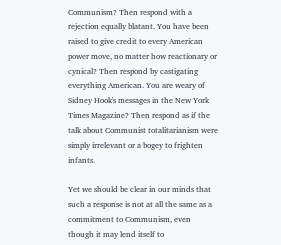Communism? Then respond with a rejection equally blatant. You have been raised to give credit to every American power move, no matter how reactionary or cynical? Then respond by castigating everything American. You are weary of Sidney Hook's messages in the New York Times Magazine? Then respond as if the talk about Communist totalitarianism were simply irrelevant or a bogey to frighten infants.

Yet we should be clear in our minds that such a response is not at all the same as a commitment to Communism, even though it may lend itself to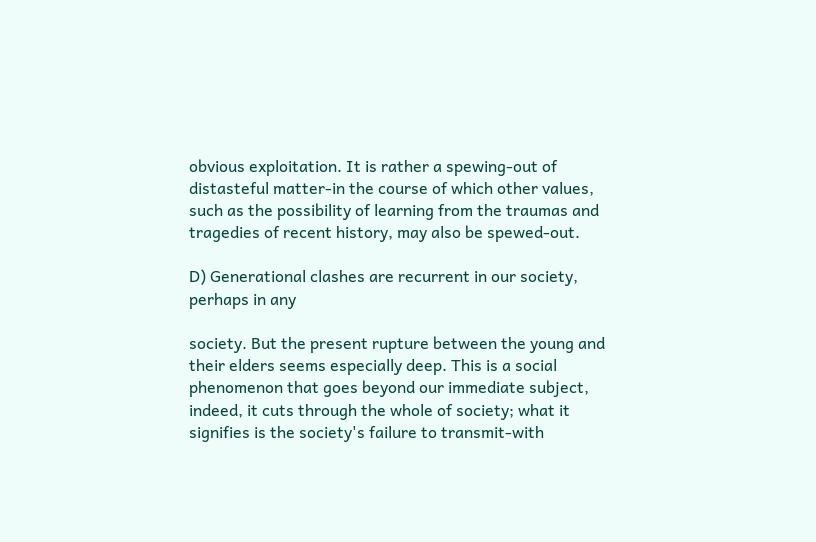obvious exploitation. It is rather a spewing-out of distasteful matter-in the course of which other values, such as the possibility of learning from the traumas and tragedies of recent history, may also be spewed-out.

D) Generational clashes are recurrent in our society, perhaps in any

society. But the present rupture between the young and their elders seems especially deep. This is a social phenomenon that goes beyond our immediate subject, indeed, it cuts through the whole of society; what it signifies is the society's failure to transmit-with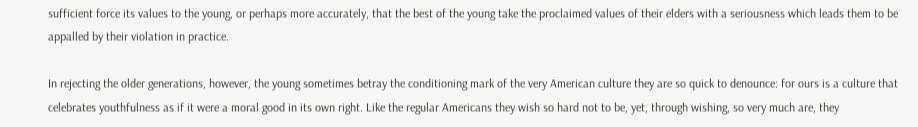sufficient force its values to the young, or perhaps more accurately, that the best of the young take the proclaimed values of their elders with a seriousness which leads them to be appalled by their violation in practice.

In rejecting the older generations, however, the young sometimes betray the conditioning mark of the very American culture they are so quick to denounce: for ours is a culture that celebrates youthfulness as if it were a moral good in its own right. Like the regular Americans they wish so hard not to be, yet, through wishing, so very much are, they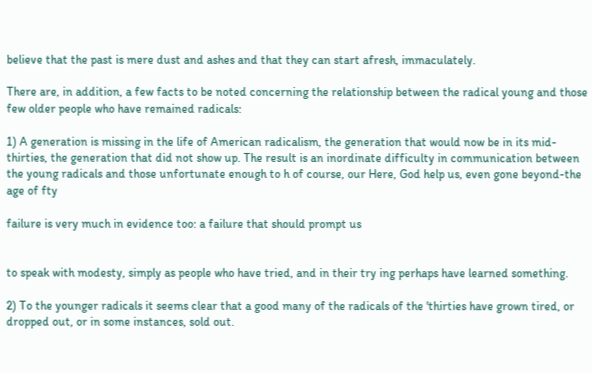believe that the past is mere dust and ashes and that they can start afresh, immaculately.

There are, in addition, a few facts to be noted concerning the relationship between the radical young and those few older people who have remained radicals:

1) A generation is missing in the life of American radicalism, the generation that would now be in its mid-thirties, the generation that did not show up. The result is an inordinate difficulty in communication between the young radicals and those unfortunate enough to h of course, our Here, God help us, even gone beyond-the age of fty

failure is very much in evidence too: a failure that should prompt us


to speak with modesty, simply as people who have tried, and in their try ing perhaps have learned something.

2) To the younger radicals it seems clear that a good many of the radicals of the 'thirties have grown tired, or dropped out, or in some instances, sold out.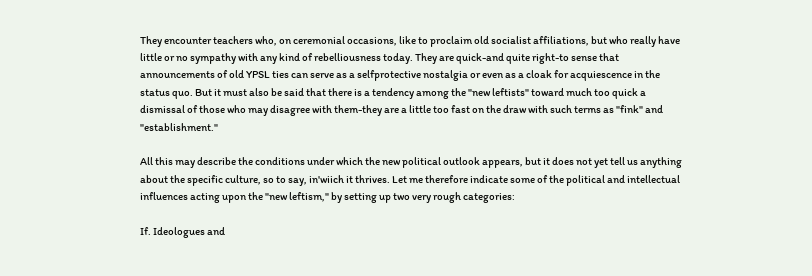They encounter teachers who, on ceremonial occasions, like to proclaim old socialist affiliations, but who really have little or no sympathy with any kind of rebelliousness today. They are quick-and quite right-to sense that announcements of old YPSL ties can serve as a selfprotective nostalgia or even as a cloak for acquiescence in the status quo. But it must also be said that there is a tendency among the "new leftists" toward much too quick a dismissal of those who may disagree with them-they are a little too fast on the draw with such terms as "fink" and "establishment."

All this may describe the conditions under which the new political outlook appears, but it does not yet tell us anything about the specific culture, so to say, in'wiich it thrives. Let me therefore indicate some of the political and intellectual influences acting upon the "new leftism," by setting up two very rough categories:

If. Ideologues and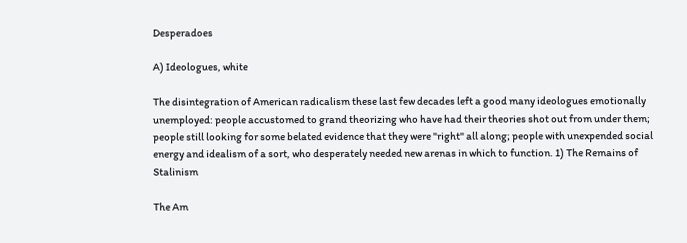Desperadoes

A) Ideologues, white

The disintegration of American radicalism these last few decades left a good many ideologues emotionally unemployed: people accustomed to grand theorizing who have had their theories shot out from under them; people still looking for some belated evidence that they were "right" all along; people with unexpended social energy and idealism of a sort, who desperately needed new arenas in which to function. 1) The Remains of Stalinism

The Am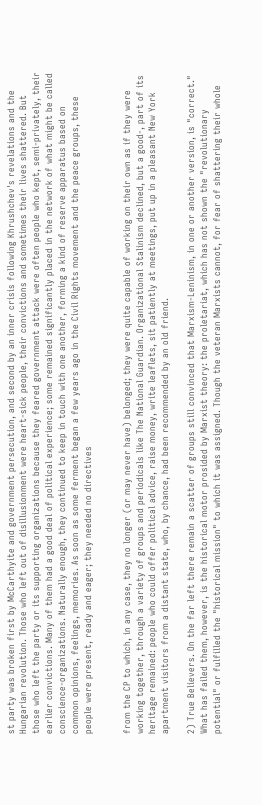st party was broken first by McCarthyite and government persecution, and second by an inner crisis following Khrushchev's revelations and the Hungarian revolution. Those who left out of disillusionment were heart-sick people, their convictions and sometimes their lives shattered. But those who left the party or its supporting organizations because they feared government attack were often people who kept, semi-privately, their earlier convictions. Many of them had a good deal of political experience; some remained significantly placed in the network of what might be called conscience-organizations. Naturally enough, they continued to keep in touch with one another, forming a kind of reserve apparatus based on common opinions, feelings, memories. As soon as some ferment began a few years ago in the Civil Rights movement and the peace groups, these people were present, ready and eager; they needed no directives


from the CP to which, in any case, they no longer (or may never have) belonged; they were quite capable of working on their own as if they were working together, through a variety of groups and periodicals like The National Guardian. Organizational Stalinism declined, but a good-, part of its heritage remained: people who could offer political advice, raise money, write leaflets, sit patiently at meetings, put up in a pleasant New York apartment visitors from a distant state, who, by chance, had been recommended by an old friend.

2) True Believers. On the far left there remain a scatter of groups still convinced that Marxism-Leninism, in one or another version, is "correct." What has failed them, however, is the historical motor prosided by Marxist theory: the proletariat, which has not shown the "revolutionary potential" or fulfilled the "historical mission" to which it was assigned. Though the veteran Marxists cannot, for fear of shattering their whole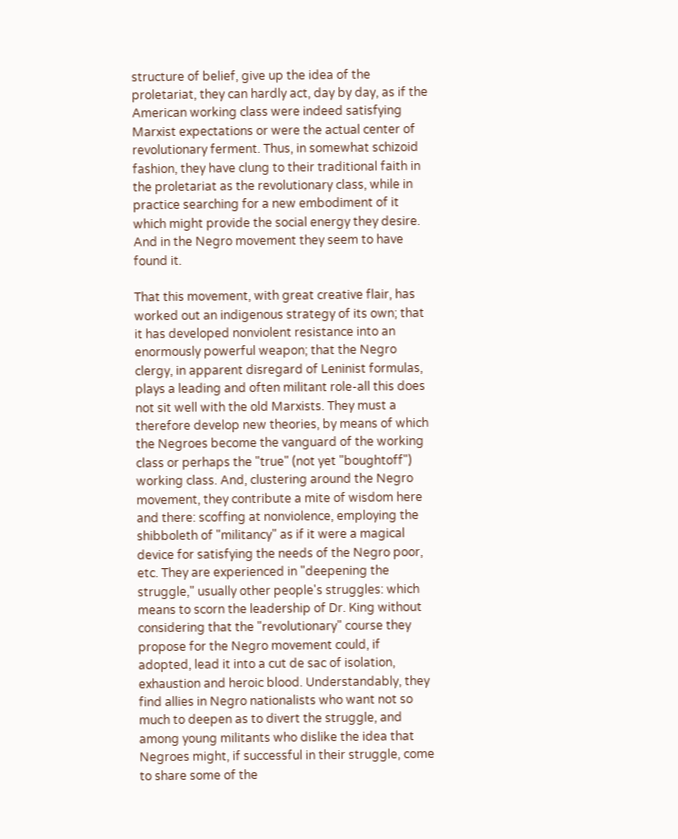structure of belief, give up the idea of the proletariat, they can hardly act, day by day, as if the American working class were indeed satisfying Marxist expectations or were the actual center of revolutionary ferment. Thus, in somewhat schizoid fashion, they have clung to their traditional faith in the proletariat as the revolutionary class, while in practice searching for a new embodiment of it which might provide the social energy they desire. And in the Negro movement they seem to have found it.

That this movement, with great creative flair, has worked out an indigenous strategy of its own; that it has developed nonviolent resistance into an enormously powerful weapon; that the Negro clergy, in apparent disregard of Leninist formulas, plays a leading and often militant role-all this does not sit well with the old Marxists. They must a therefore develop new theories, by means of which the Negroes become the vanguard of the working class or perhaps the "true" (not yet "boughtoff") working class. And, clustering around the Negro movement, they contribute a mite of wisdom here and there: scoffing at nonviolence, employing the shibboleth of "militancy" as if it were a magical device for satisfying the needs of the Negro poor, etc. They are experienced in "deepening the struggle," usually other people's struggles: which means to scorn the leadership of Dr. King without considering that the "revolutionary" course they propose for the Negro movement could, if adopted, lead it into a cut de sac of isolation, exhaustion and heroic blood. Understandably, they find allies in Negro nationalists who want not so much to deepen as to divert the struggle, and among young militants who dislike the idea that Negroes might, if successful in their struggle, come to share some of the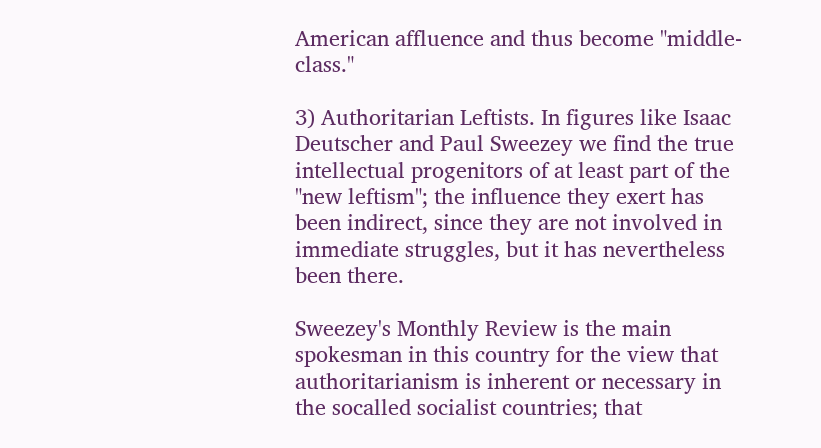American affluence and thus become "middle-class."

3) Authoritarian Leftists. In figures like Isaac Deutscher and Paul Sweezey we find the true intellectual progenitors of at least part of the "new leftism"; the influence they exert has been indirect, since they are not involved in immediate struggles, but it has nevertheless been there.

Sweezey's Monthly Review is the main spokesman in this country for the view that authoritarianism is inherent or necessary in the socalled socialist countries; that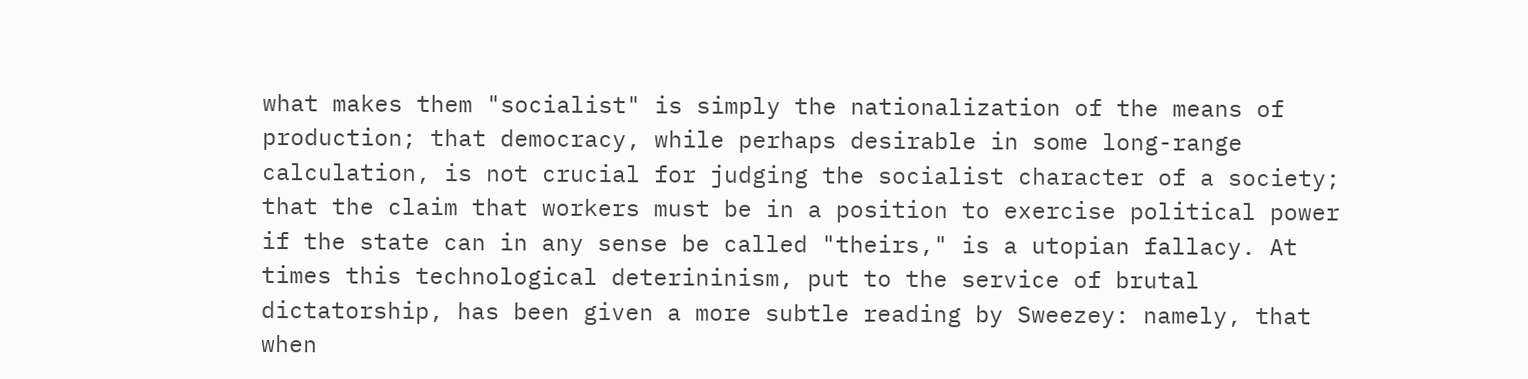what makes them "socialist" is simply the nationalization of the means of production; that democracy, while perhaps desirable in some long-range calculation, is not crucial for judging the socialist character of a society; that the claim that workers must be in a position to exercise political power if the state can in any sense be called "theirs," is a utopian fallacy. At times this technological deterininism, put to the service of brutal dictatorship, has been given a more subtle reading by Sweezey: namely, that when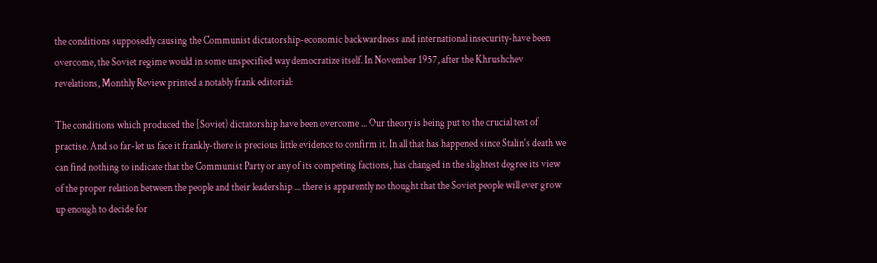the conditions supposedly causing the Communist dictatorship-economic backwardness and international insecurity-have been overcome, the Soviet regime would in some unspecified way democratize itself. In November 1957, after the Khrushchev revelations, Monthly Review printed a notably frank editorial:

The conditions which produced the [Soviet) dictatorship have been overcome ... Our theory is being put to the crucial test of practise. And so far-let us face it frankly-there is precious little evidence to confirm it. In all that has happened since Stalin's death we can find nothing to indicate that the Communist Party or any of its competing factions, has changed in the slightest degree its view of the proper relation between the people and their leadership ... there is apparently no thought that the Soviet people will ever grow up enough to decide for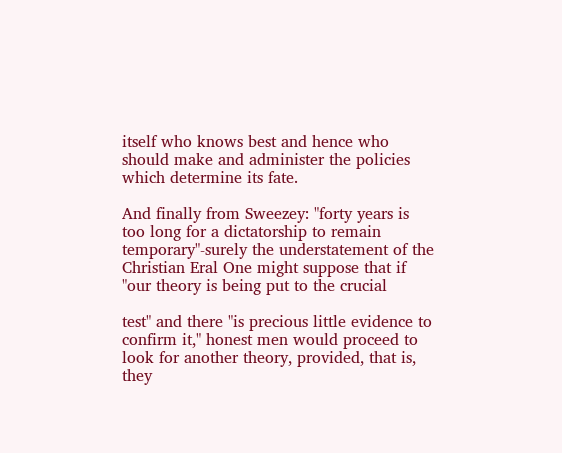itself who knows best and hence who should make and administer the policies which determine its fate.

And finally from Sweezey: "forty years is too long for a dictatorship to remain temporary"-surely the understatement of the Christian Eral One might suppose that if "our theory is being put to the crucial

test" and there "is precious little evidence to confirm it," honest men would proceed to look for another theory, provided, that is, they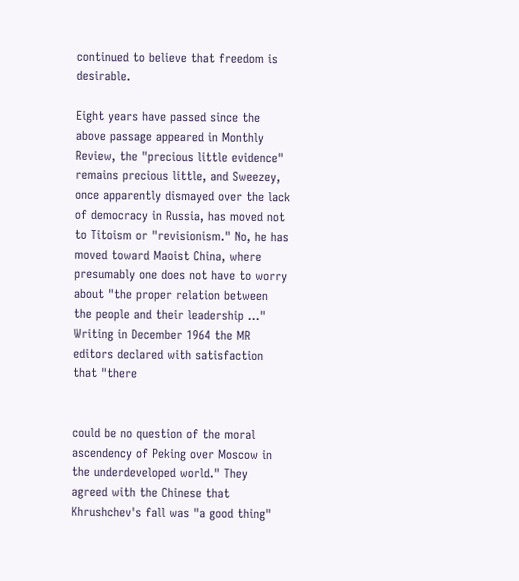continued to believe that freedom is desirable.

Eight years have passed since the above passage appeared in Monthly Review, the "precious little evidence" remains precious little, and Sweezey, once apparently dismayed over the lack of democracy in Russia, has moved not to Titoism or "revisionism." No, he has moved toward Maoist China, where presumably one does not have to worry about "the proper relation between the people and their leadership ..." Writing in December 1964 the MR editors declared with satisfaction that "there


could be no question of the moral ascendency of Peking over Moscow in the underdeveloped world." They agreed with the Chinese that Khrushchev's fall was "a good thing"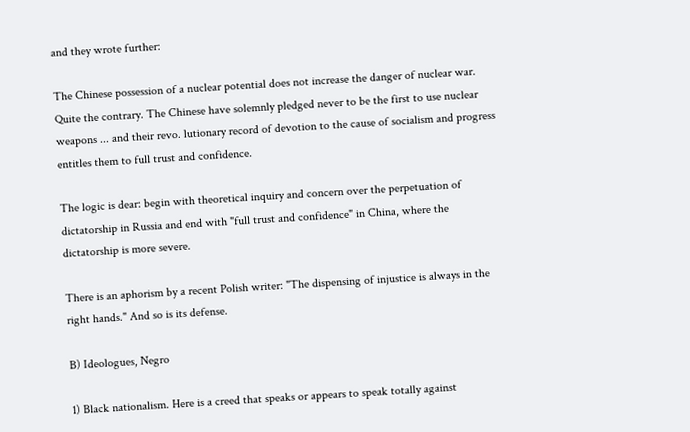and they wrote further:

The Chinese possession of a nuclear potential does not increase the danger of nuclear war. Quite the contrary. The Chinese have solemnly pledged never to be the first to use nuclear weapons ... and their revo. lutionary record of devotion to the cause of socialism and progress entitles them to full trust and confidence.

The logic is dear: begin with theoretical inquiry and concern over the perpetuation of dictatorship in Russia and end with "full trust and confidence" in China, where the dictatorship is more severe.

There is an aphorism by a recent Polish writer: "The dispensing of injustice is always in the right hands." And so is its defense.

B) Ideologues, Negro

1) Black nationalism. Here is a creed that speaks or appears to speak totally against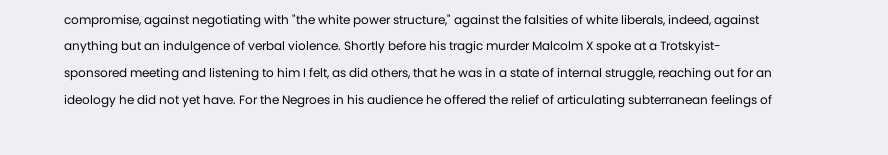compromise, against negotiating with "the white power structure," against the falsities of white liberals, indeed, against anything but an indulgence of verbal violence. Shortly before his tragic murder Malcolm X spoke at a Trotskyist-sponsored meeting and listening to him I felt, as did others, that he was in a state of internal struggle, reaching out for an ideology he did not yet have. For the Negroes in his audience he offered the relief of articulating subterranean feelings of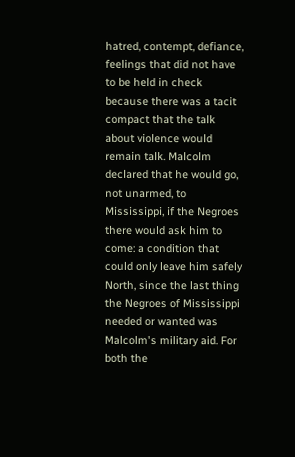hatred, contempt, defiance, feelings that did not have to be held in check because there was a tacit compact that the talk about violence would remain talk. Malcolm declared that he would go, not unarmed, to Mississippi, if the Negroes there would ask him to come: a condition that could only leave him safely North, since the last thing the Negroes of Mississippi needed or wanted was Malcolm's military aid. For both the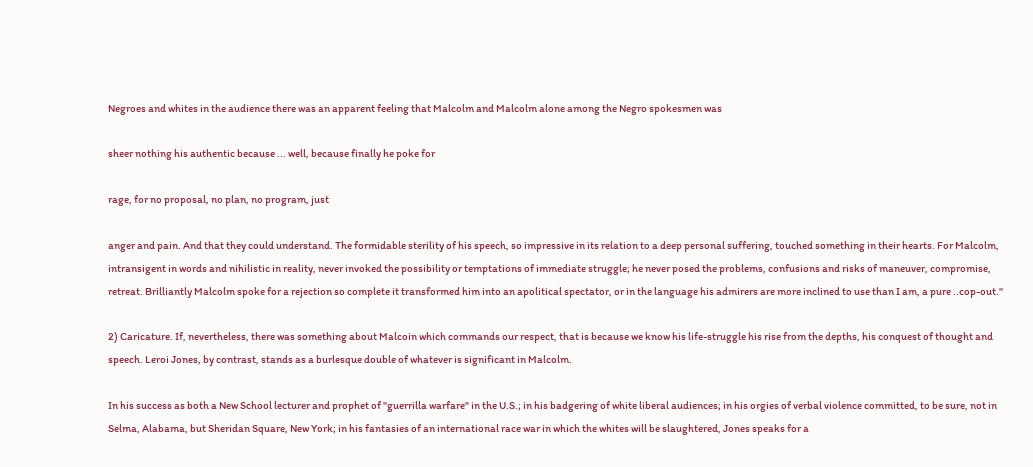Negroes and whites in the audience there was an apparent feeling that Malcolm and Malcolm alone among the Negro spokesmen was

sheer nothing his authentic because ... well, because finally he poke for

rage, for no proposal, no plan, no program, just

anger and pain. And that they could understand. The formidable sterility of his speech, so impressive in its relation to a deep personal suffering, touched something in their hearts. For Malcolm, intransigent in words and nihilistic in reality, never invoked the possibility or temptations of immediate struggle; he never posed the problems, confusions and risks of maneuver, compromise, retreat. Brilliantly Malcolm spoke for a rejection so complete it transformed him into an apolitical spectator, or in the language his admirers are more inclined to use than I am, a pure ..cop-out."

2) Caricature. If, nevertheless, there was something about Malcoin which commands our respect, that is because we know his life-struggle his rise from the depths, his conquest of thought and speech. Leroi Jones, by contrast, stands as a burlesque double of whatever is significant in Malcolm.

In his success as both a New School lecturer and prophet of "guerrilla warfare" in the U.S.; in his badgering of white liberal audiences; in his orgies of verbal violence committed, to be sure, not in Selma, Alabama, but Sheridan Square, New York; in his fantasies of an international race war in which the whites will be slaughtered, Jones speaks for a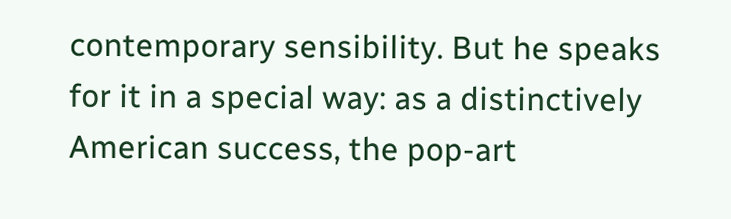contemporary sensibility. But he speaks for it in a special way: as a distinctively American success, the pop-art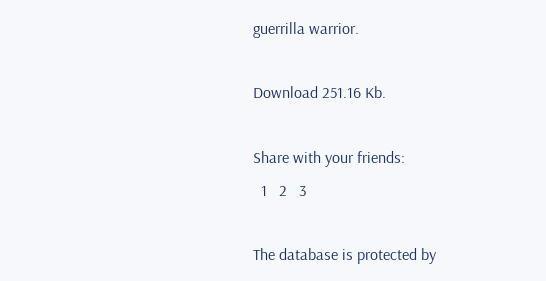guerrilla warrior.

Download 251.16 Kb.

Share with your friends:
  1   2   3

The database is protected by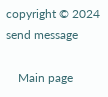copyright © 2024
send message

    Main page